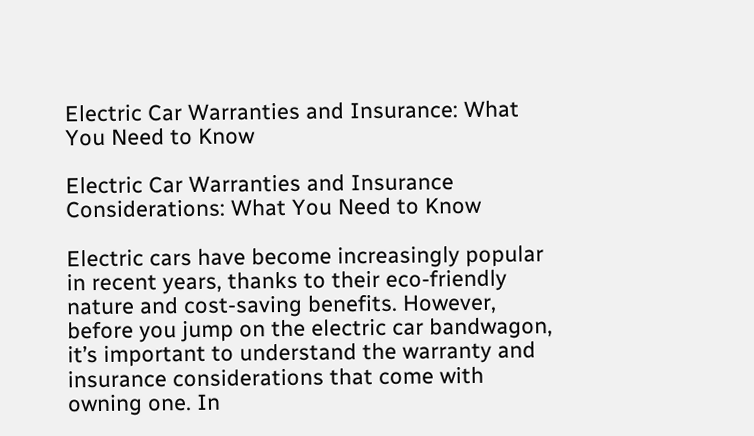Electric Car Warranties and Insurance: What You Need to Know

Electric Car Warranties and Insurance Considerations: What You Need to Know

Electric cars have become increasingly popular in recent years, thanks to their eco-friendly nature and cost-saving benefits. However, before you jump on the electric car bandwagon, it’s important to understand the warranty and insurance considerations that come with owning one. In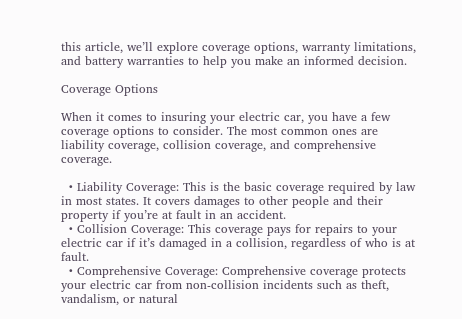this article, we’ll explore coverage options, warranty limitations, and battery warranties to help you make an informed decision.

Coverage Options

When it comes to insuring your electric car, you have a few coverage options to consider. The most common ones are liability coverage, collision coverage, and comprehensive coverage.

  • Liability Coverage: This is the basic coverage required by law in most states. It covers damages to other people and their property if you’re at fault in an accident.
  • Collision Coverage: This coverage pays for repairs to your electric car if it’s damaged in a collision, regardless of who is at fault.
  • Comprehensive Coverage: Comprehensive coverage protects your electric car from non-collision incidents such as theft, vandalism, or natural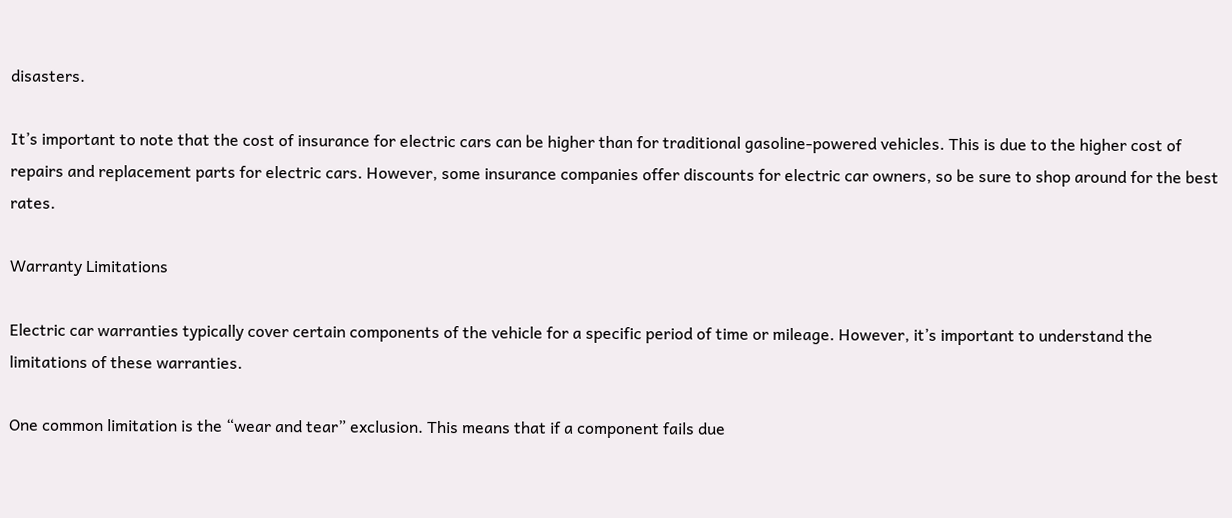disasters.

It’s important to note that the cost of insurance for electric cars can be higher than for traditional gasoline-powered vehicles. This is due to the higher cost of repairs and replacement parts for electric cars. However, some insurance companies offer discounts for electric car owners, so be sure to shop around for the best rates.

Warranty Limitations

Electric car warranties typically cover certain components of the vehicle for a specific period of time or mileage. However, it’s important to understand the limitations of these warranties.

One common limitation is the “wear and tear” exclusion. This means that if a component fails due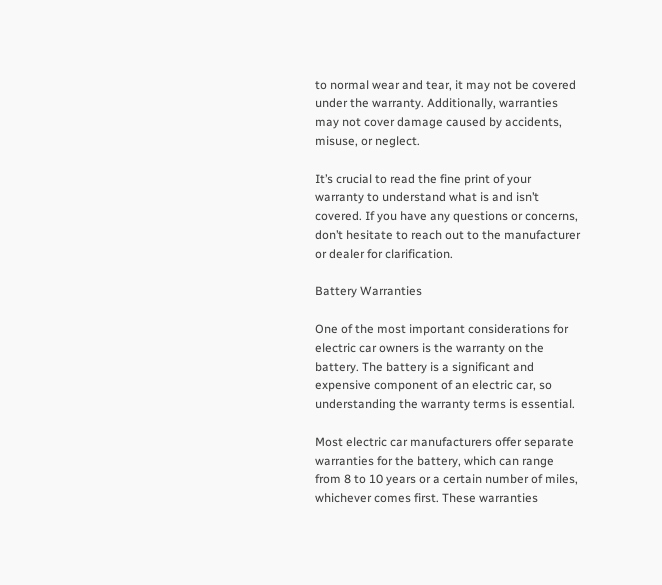to normal wear and tear, it may not be covered under the warranty. Additionally, warranties may not cover damage caused by accidents, misuse, or neglect.

It’s crucial to read the fine print of your warranty to understand what is and isn’t covered. If you have any questions or concerns, don’t hesitate to reach out to the manufacturer or dealer for clarification.

Battery Warranties

One of the most important considerations for electric car owners is the warranty on the battery. The battery is a significant and expensive component of an electric car, so understanding the warranty terms is essential.

Most electric car manufacturers offer separate warranties for the battery, which can range from 8 to 10 years or a certain number of miles, whichever comes first. These warranties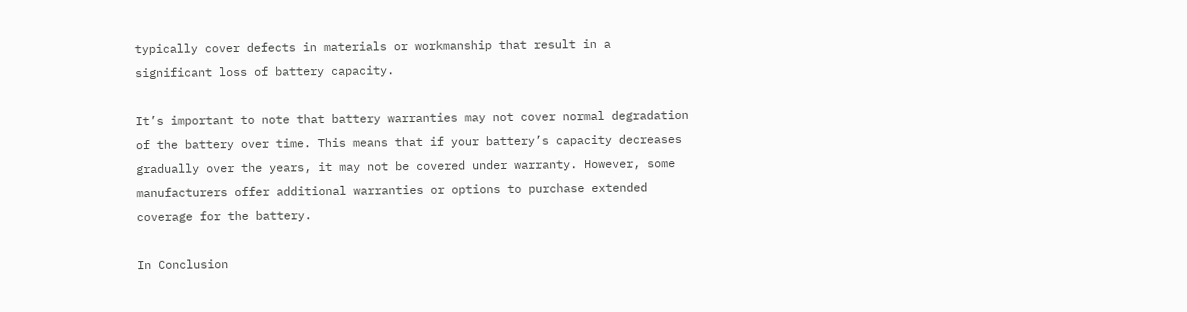typically cover defects in materials or workmanship that result in a significant loss of battery capacity.

It’s important to note that battery warranties may not cover normal degradation of the battery over time. This means that if your battery’s capacity decreases gradually over the years, it may not be covered under warranty. However, some manufacturers offer additional warranties or options to purchase extended coverage for the battery.

In Conclusion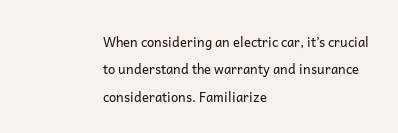When considering an electric car, it’s crucial to understand the warranty and insurance considerations. Familiarize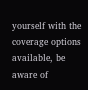yourself with the coverage options available, be aware of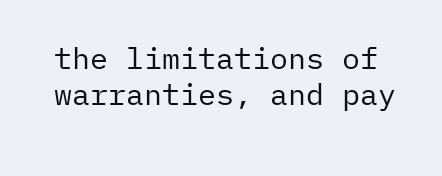the limitations of warranties, and pay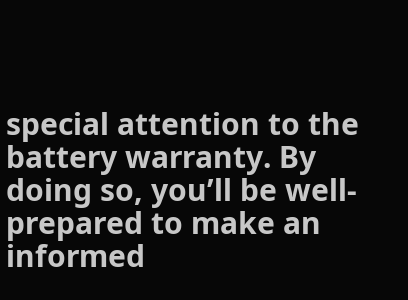special attention to the battery warranty. By doing so, you’ll be well-prepared to make an informed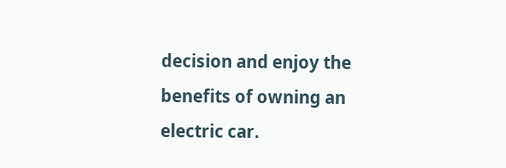decision and enjoy the benefits of owning an electric car.